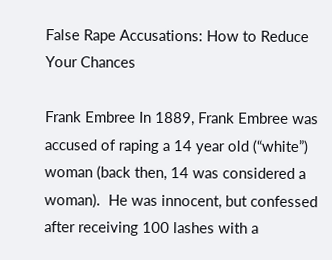False Rape Accusations: How to Reduce Your Chances

Frank Embree In 1889, Frank Embree was accused of raping a 14 year old (“white”) woman (back then, 14 was considered a woman).  He was innocent, but confessed after receiving 100 lashes with a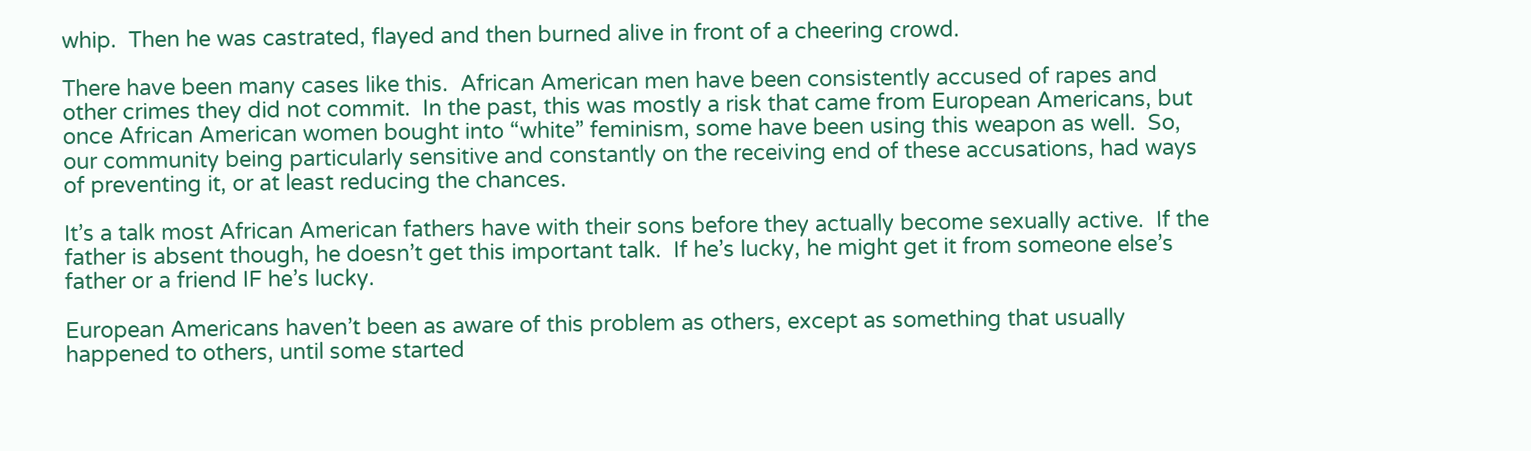whip.  Then he was castrated, flayed and then burned alive in front of a cheering crowd.

There have been many cases like this.  African American men have been consistently accused of rapes and other crimes they did not commit.  In the past, this was mostly a risk that came from European Americans, but once African American women bought into “white” feminism, some have been using this weapon as well.  So, our community being particularly sensitive and constantly on the receiving end of these accusations, had ways of preventing it, or at least reducing the chances.

It’s a talk most African American fathers have with their sons before they actually become sexually active.  If the father is absent though, he doesn’t get this important talk.  If he’s lucky, he might get it from someone else’s father or a friend IF he’s lucky.

European Americans haven’t been as aware of this problem as others, except as something that usually happened to others, until some started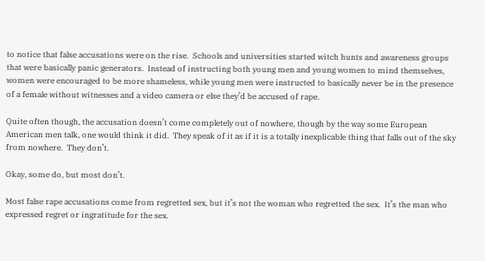to notice that false accusations were on the rise.  Schools and universities started witch hunts and awareness groups that were basically panic generators.  Instead of instructing both young men and young women to mind themselves, women were encouraged to be more shameless, while young men were instructed to basically never be in the presence of a female without witnesses and a video camera or else they’d be accused of rape.

Quite often though, the accusation doesn’t come completely out of nowhere, though by the way some European American men talk, one would think it did.  They speak of it as if it is a totally inexplicable thing that falls out of the sky from nowhere.  They don’t.

Okay, some do, but most don’t.

Most false rape accusations come from regretted sex, but it’s not the woman who regretted the sex.  It’s the man who expressed regret or ingratitude for the sex.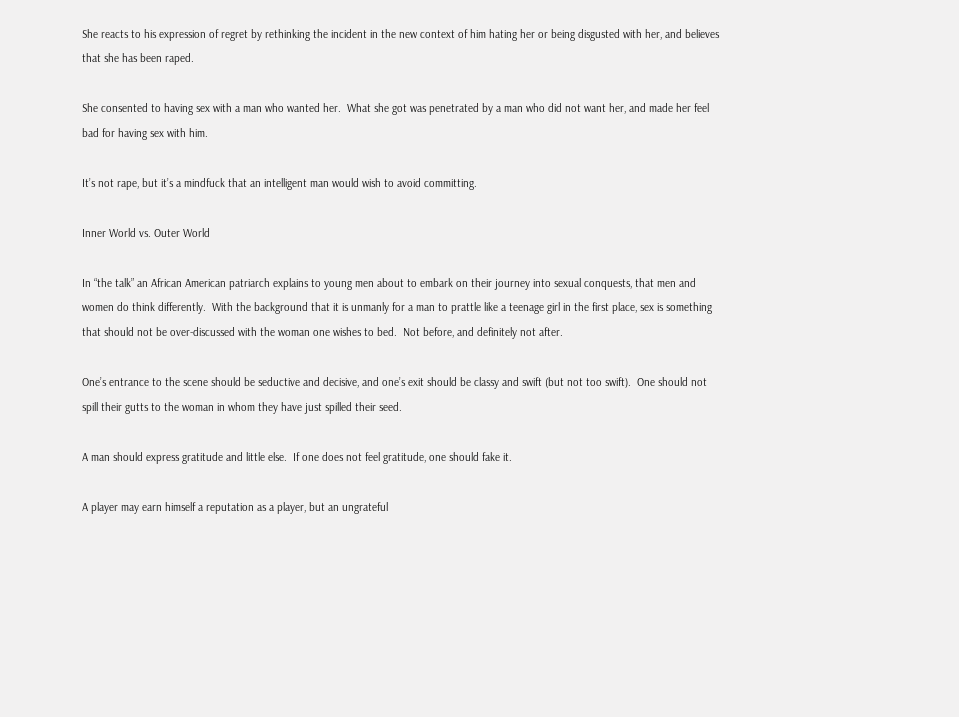She reacts to his expression of regret by rethinking the incident in the new context of him hating her or being disgusted with her, and believes that she has been raped.

She consented to having sex with a man who wanted her.  What she got was penetrated by a man who did not want her, and made her feel bad for having sex with him.

It’s not rape, but it’s a mindfuck that an intelligent man would wish to avoid committing.

Inner World vs. Outer World

In “the talk” an African American patriarch explains to young men about to embark on their journey into sexual conquests, that men and women do think differently.  With the background that it is unmanly for a man to prattle like a teenage girl in the first place, sex is something that should not be over-discussed with the woman one wishes to bed.  Not before, and definitely not after.

One’s entrance to the scene should be seductive and decisive, and one’s exit should be classy and swift (but not too swift).  One should not spill their gutts to the woman in whom they have just spilled their seed.

A man should express gratitude and little else.  If one does not feel gratitude, one should fake it.

A player may earn himself a reputation as a player, but an ungrateful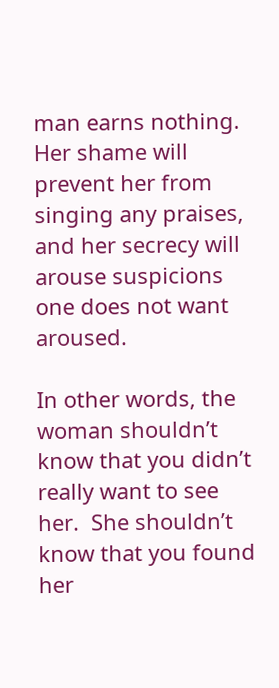man earns nothing.  Her shame will prevent her from singing any praises, and her secrecy will arouse suspicions one does not want aroused.

In other words, the woman shouldn’t know that you didn’t really want to see her.  She shouldn’t know that you found her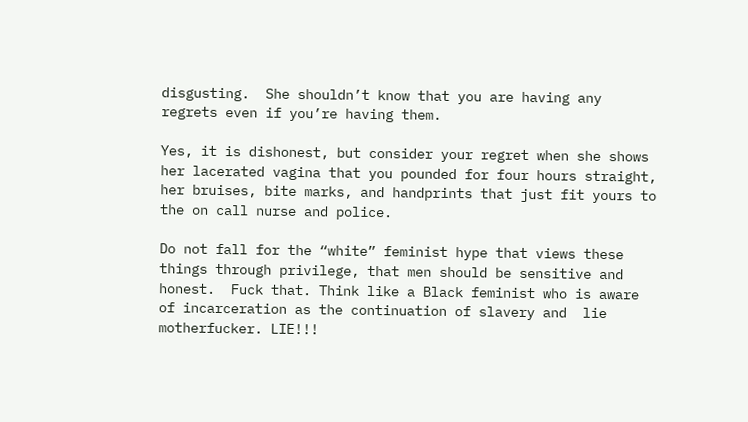disgusting.  She shouldn’t know that you are having any regrets even if you’re having them.

Yes, it is dishonest, but consider your regret when she shows her lacerated vagina that you pounded for four hours straight, her bruises, bite marks, and handprints that just fit yours to the on call nurse and police.

Do not fall for the “white” feminist hype that views these things through privilege, that men should be sensitive and honest.  Fuck that. Think like a Black feminist who is aware of incarceration as the continuation of slavery and  lie motherfucker. LIE!!!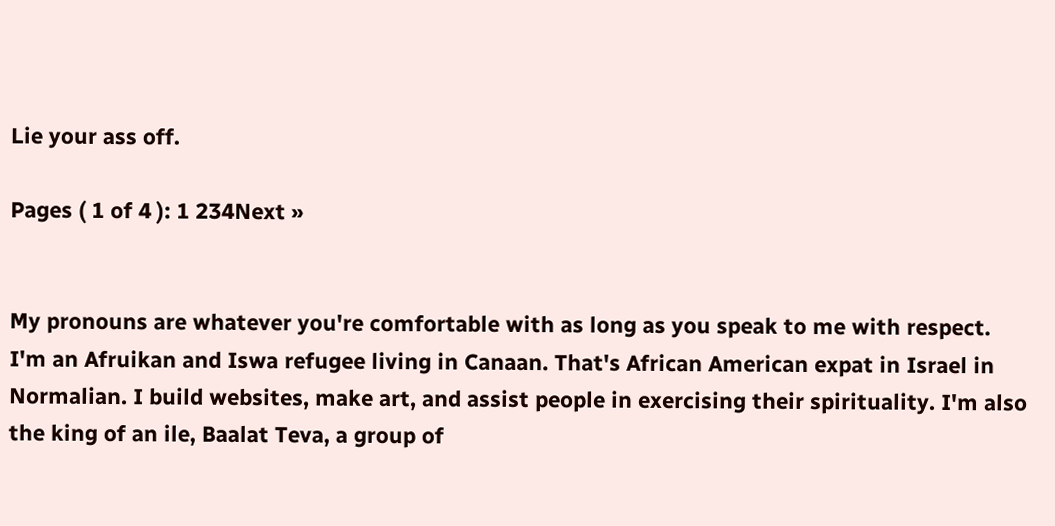Lie your ass off.

Pages ( 1 of 4 ): 1 234Next »


My pronouns are whatever you're comfortable with as long as you speak to me with respect. I'm an Afruikan and Iswa refugee living in Canaan. That's African American expat in Israel in Normalian. I build websites, make art, and assist people in exercising their spirituality. I'm also the king of an ile, Baalat Teva, a group of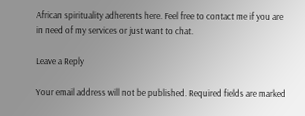African spirituality adherents here. Feel free to contact me if you are in need of my services or just want to chat.

Leave a Reply

Your email address will not be published. Required fields are marked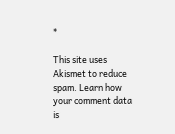*

This site uses Akismet to reduce spam. Learn how your comment data is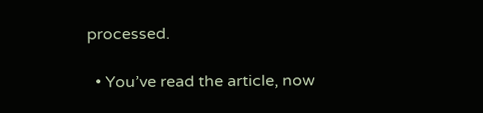processed.

  • You’ve read the article, now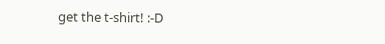get the t-shirt! :-D